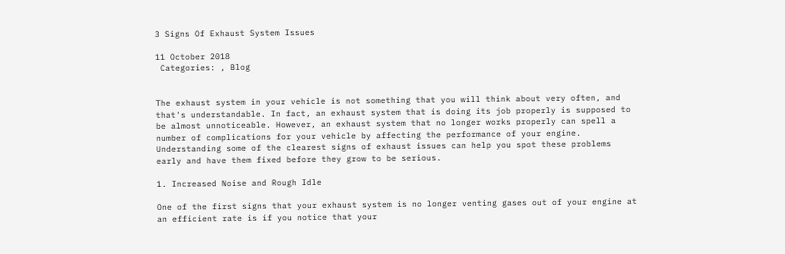3 Signs Of Exhaust System Issues

11 October 2018
 Categories: , Blog


The exhaust system in your vehicle is not something that you will think about very often, and that's understandable. In fact, an exhaust system that is doing its job properly is supposed to be almost unnoticeable. However, an exhaust system that no longer works properly can spell a number of complications for your vehicle by affecting the performance of your engine. Understanding some of the clearest signs of exhaust issues can help you spot these problems early and have them fixed before they grow to be serious.

1. Increased Noise and Rough Idle

One of the first signs that your exhaust system is no longer venting gases out of your engine at an efficient rate is if you notice that your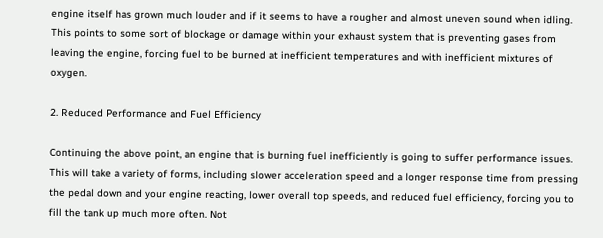engine itself has grown much louder and if it seems to have a rougher and almost uneven sound when idling. This points to some sort of blockage or damage within your exhaust system that is preventing gases from leaving the engine, forcing fuel to be burned at inefficient temperatures and with inefficient mixtures of oxygen.

2. Reduced Performance and Fuel Efficiency

Continuing the above point, an engine that is burning fuel inefficiently is going to suffer performance issues. This will take a variety of forms, including slower acceleration speed and a longer response time from pressing the pedal down and your engine reacting, lower overall top speeds, and reduced fuel efficiency, forcing you to fill the tank up much more often. Not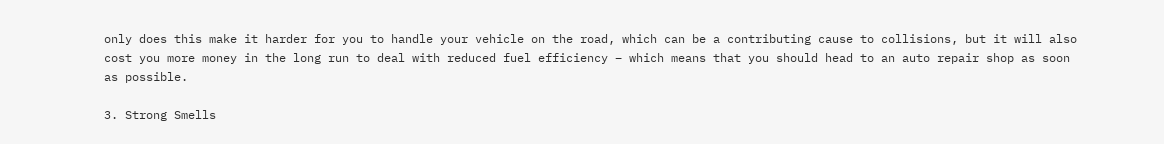only does this make it harder for you to handle your vehicle on the road, which can be a contributing cause to collisions, but it will also cost you more money in the long run to deal with reduced fuel efficiency – which means that you should head to an auto repair shop as soon as possible.

3. Strong Smells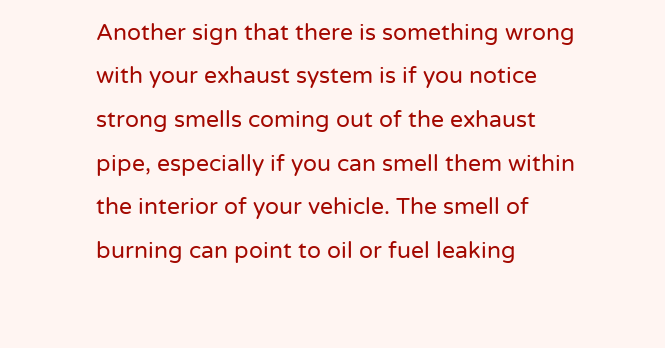Another sign that there is something wrong with your exhaust system is if you notice strong smells coming out of the exhaust pipe, especially if you can smell them within the interior of your vehicle. The smell of burning can point to oil or fuel leaking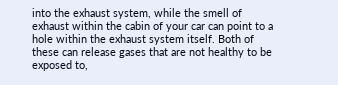into the exhaust system, while the smell of exhaust within the cabin of your car can point to a hole within the exhaust system itself. Both of these can release gases that are not healthy to be exposed to,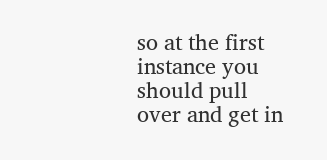so at the first instance you should pull over and get in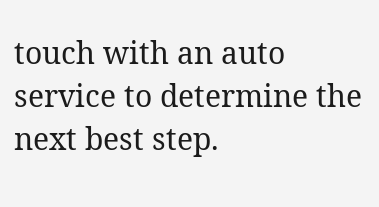touch with an auto service to determine the next best step.